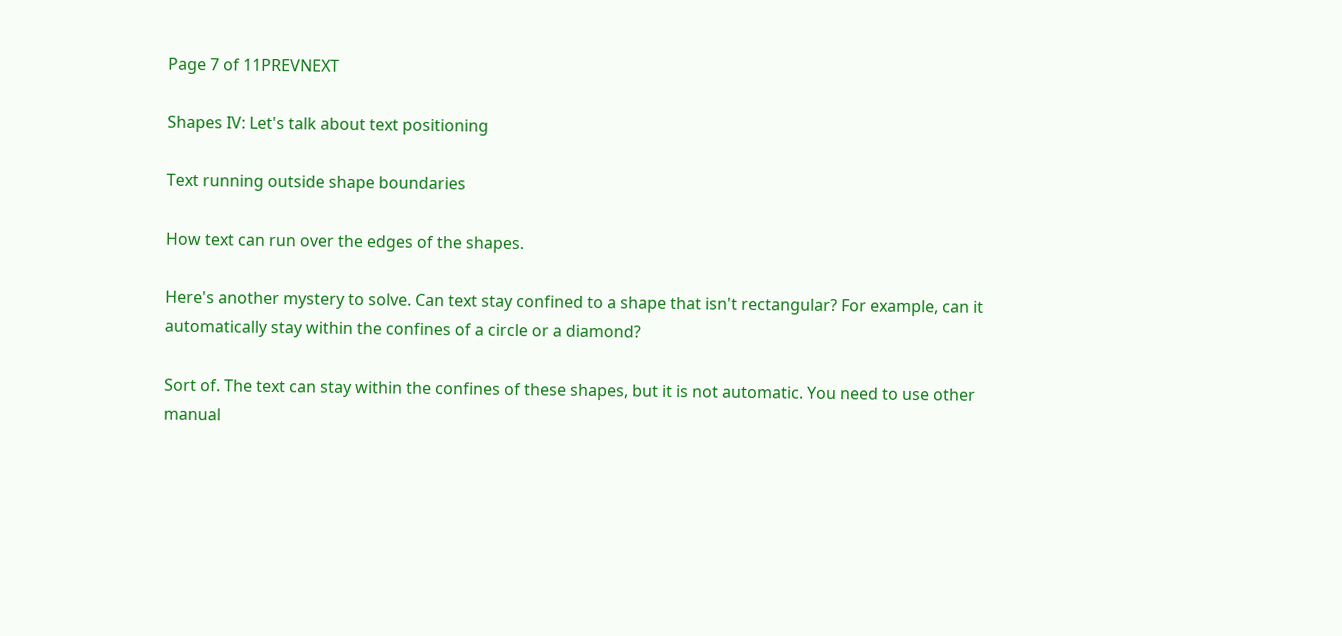Page 7 of 11PREVNEXT

Shapes IV: Let's talk about text positioning

Text running outside shape boundaries

How text can run over the edges of the shapes.

Here's another mystery to solve. Can text stay confined to a shape that isn't rectangular? For example, can it automatically stay within the confines of a circle or a diamond?

Sort of. The text can stay within the confines of these shapes, but it is not automatic. You need to use other manual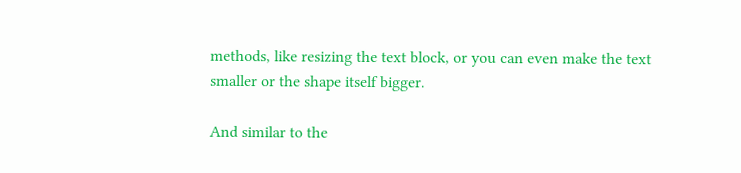methods, like resizing the text block, or you can even make the text smaller or the shape itself bigger.

And similar to the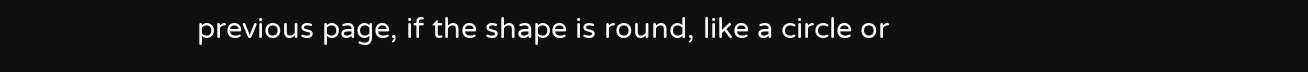previous page, if the shape is round, like a circle or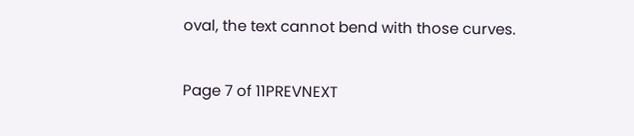oval, the text cannot bend with those curves.

Page 7 of 11PREVNEXT